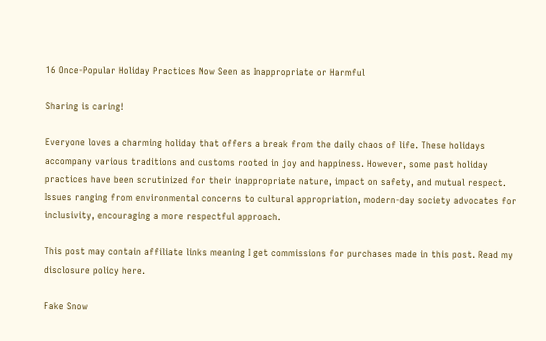16 Once-Popular Holiday Practices Now Seen as Inappropriate or Harmful

Sharing is caring!

Everyone loves a charming holiday that offers a break from the daily chaos of life. These holidays accompany various traditions and customs rooted in joy and happiness. However, some past holiday practices have been scrutinized for their inappropriate nature, impact on safety, and mutual respect. Issues ranging from environmental concerns to cultural appropriation, modern-day society advocates for inclusivity, encouraging a more respectful approach.

This post may contain affiliate links meaning I get commissions for purchases made in this post. Read my disclosure policy here.

Fake Snow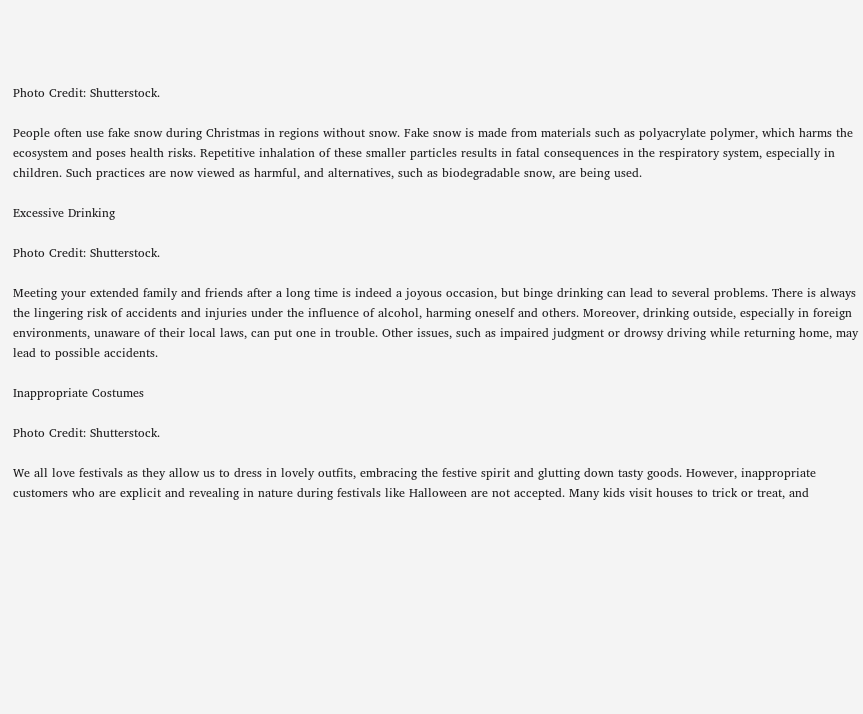Photo Credit: Shutterstock.

People often use fake snow during Christmas in regions without snow. Fake snow is made from materials such as polyacrylate polymer, which harms the ecosystem and poses health risks. Repetitive inhalation of these smaller particles results in fatal consequences in the respiratory system, especially in children. Such practices are now viewed as harmful, and alternatives, such as biodegradable snow, are being used.

Excessive Drinking

Photo Credit: Shutterstock.

Meeting your extended family and friends after a long time is indeed a joyous occasion, but binge drinking can lead to several problems. There is always the lingering risk of accidents and injuries under the influence of alcohol, harming oneself and others. Moreover, drinking outside, especially in foreign environments, unaware of their local laws, can put one in trouble. Other issues, such as impaired judgment or drowsy driving while returning home, may lead to possible accidents.

Inappropriate Costumes

Photo Credit: Shutterstock.

We all love festivals as they allow us to dress in lovely outfits, embracing the festive spirit and glutting down tasty goods. However, inappropriate customers who are explicit and revealing in nature during festivals like Halloween are not accepted. Many kids visit houses to trick or treat, and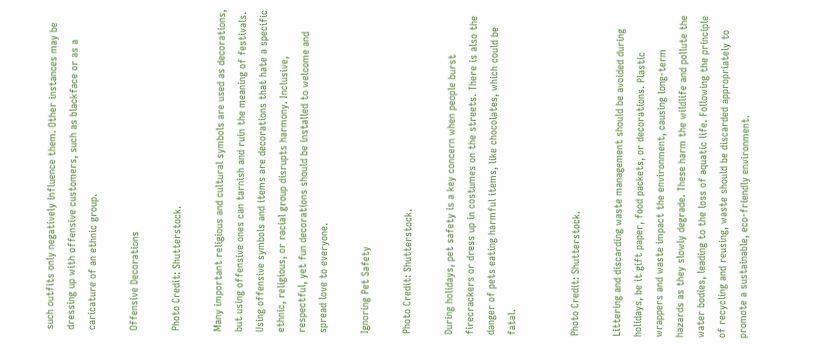such outfits only negatively influence them. Other instances may be dressing up with offensive customers, such as blackface or as a caricature of an ethnic group.

Offensive Decorations

Photo Credit: Shutterstock.

Many important religious and cultural symbols are used as decorations, but using offensive ones can tarnish and ruin the meaning of festivals. Using offensive symbols and items are decorations that hate a specific ethnic, religious, or racial group disrupts harmony. Inclusive, respectful, yet fun decorations should be installed to welcome and spread love to everyone.

Ignoring Pet Safety

Photo Credit: Shutterstock.

During holidays, pet safety is a key concern when people burst firecrackers or dress up in costumes on the streets. There is also the danger of pets eating harmful items, like chocolates, which could be fatal.


Photo Credit: Shutterstock.

Littering and discarding waste management should be avoided during holidays, be it gift paper, food packets, or decorations. Plastic wrappers and waste impact the environment, causing long-term hazards as they slowly degrade. These harm the wildlife and pollute the water bodies, leading to the loss of aquatic life. Following the principle of recycling and reusing, waste should be discarded appropriately to promote a sustainable, eco-friendly environment.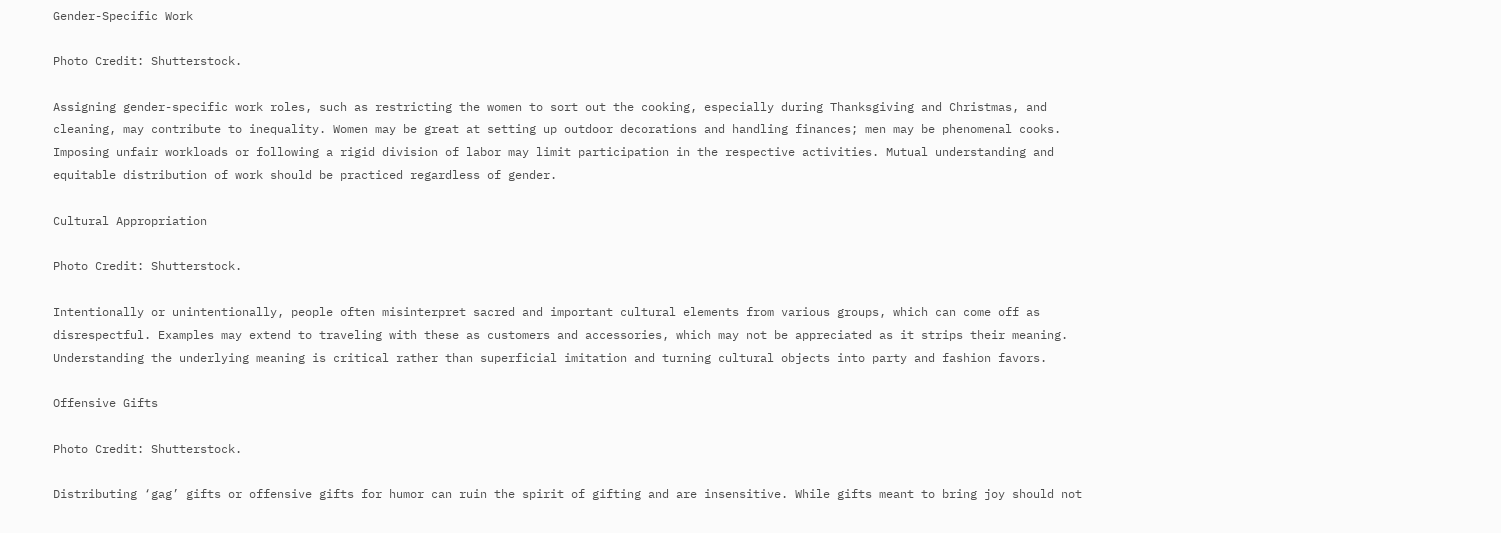Gender-Specific Work

Photo Credit: Shutterstock.

Assigning gender-specific work roles, such as restricting the women to sort out the cooking, especially during Thanksgiving and Christmas, and cleaning, may contribute to inequality. Women may be great at setting up outdoor decorations and handling finances; men may be phenomenal cooks. Imposing unfair workloads or following a rigid division of labor may limit participation in the respective activities. Mutual understanding and equitable distribution of work should be practiced regardless of gender.

Cultural Appropriation

Photo Credit: Shutterstock.

Intentionally or unintentionally, people often misinterpret sacred and important cultural elements from various groups, which can come off as disrespectful. Examples may extend to traveling with these as customers and accessories, which may not be appreciated as it strips their meaning. Understanding the underlying meaning is critical rather than superficial imitation and turning cultural objects into party and fashion favors.

Offensive Gifts

Photo Credit: Shutterstock.

Distributing ‘gag’ gifts or offensive gifts for humor can ruin the spirit of gifting and are insensitive. While gifts meant to bring joy should not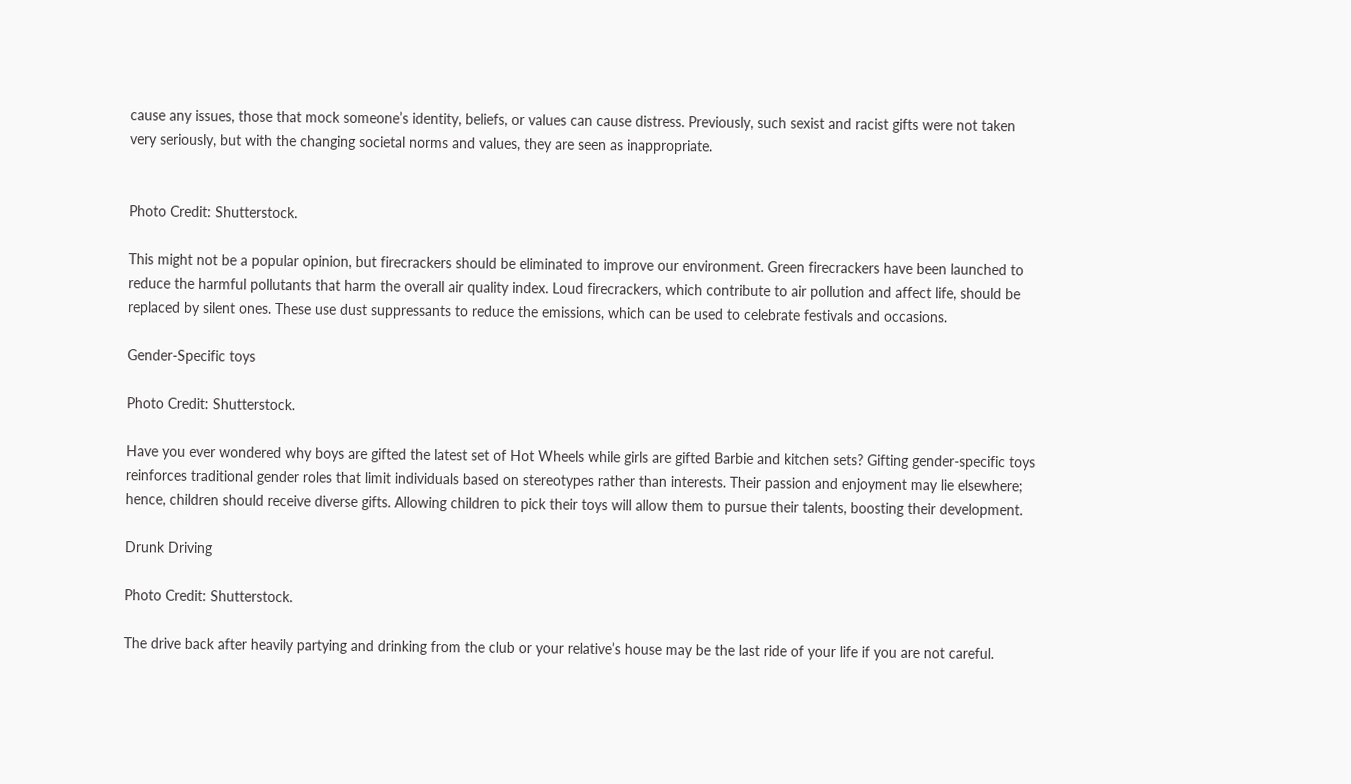cause any issues, those that mock someone’s identity, beliefs, or values can cause distress. Previously, such sexist and racist gifts were not taken very seriously, but with the changing societal norms and values, they are seen as inappropriate.


Photo Credit: Shutterstock.

This might not be a popular opinion, but firecrackers should be eliminated to improve our environment. Green firecrackers have been launched to reduce the harmful pollutants that harm the overall air quality index. Loud firecrackers, which contribute to air pollution and affect life, should be replaced by silent ones. These use dust suppressants to reduce the emissions, which can be used to celebrate festivals and occasions.

Gender-Specific toys

Photo Credit: Shutterstock.

Have you ever wondered why boys are gifted the latest set of Hot Wheels while girls are gifted Barbie and kitchen sets? Gifting gender-specific toys reinforces traditional gender roles that limit individuals based on stereotypes rather than interests. Their passion and enjoyment may lie elsewhere; hence, children should receive diverse gifts. Allowing children to pick their toys will allow them to pursue their talents, boosting their development.

Drunk Driving

Photo Credit: Shutterstock.

The drive back after heavily partying and drinking from the club or your relative’s house may be the last ride of your life if you are not careful.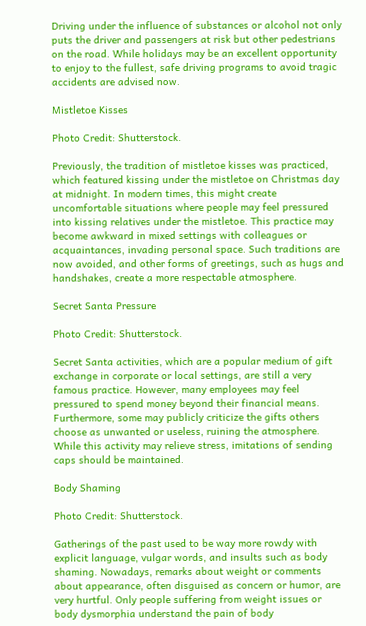Driving under the influence of substances or alcohol not only puts the driver and passengers at risk but other pedestrians on the road. While holidays may be an excellent opportunity to enjoy to the fullest, safe driving programs to avoid tragic accidents are advised now.

Mistletoe Kisses

Photo Credit: Shutterstock.

Previously, the tradition of mistletoe kisses was practiced, which featured kissing under the mistletoe on Christmas day at midnight. In modern times, this might create uncomfortable situations where people may feel pressured into kissing relatives under the mistletoe. This practice may become awkward in mixed settings with colleagues or acquaintances, invading personal space. Such traditions are now avoided, and other forms of greetings, such as hugs and handshakes, create a more respectable atmosphere.

Secret Santa Pressure

Photo Credit: Shutterstock.

Secret Santa activities, which are a popular medium of gift exchange in corporate or local settings, are still a very famous practice. However, many employees may feel pressured to spend money beyond their financial means. Furthermore, some may publicly criticize the gifts others choose as unwanted or useless, ruining the atmosphere.  While this activity may relieve stress, imitations of sending caps should be maintained.

Body Shaming

Photo Credit: Shutterstock.

Gatherings of the past used to be way more rowdy with explicit language, vulgar words, and insults such as body shaming. Nowadays, remarks about weight or comments about appearance, often disguised as concern or humor, are very hurtful. Only people suffering from weight issues or body dysmorphia understand the pain of body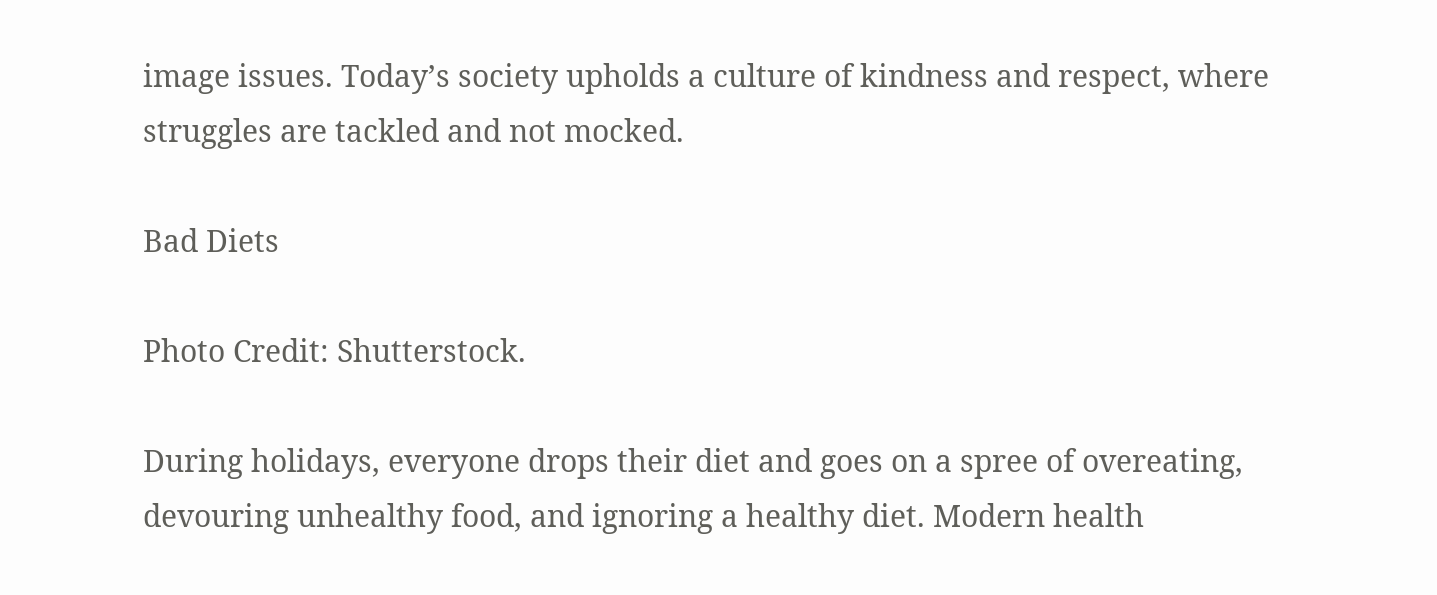image issues. Today’s society upholds a culture of kindness and respect, where struggles are tackled and not mocked.

Bad Diets

Photo Credit: Shutterstock.

During holidays, everyone drops their diet and goes on a spree of overeating, devouring unhealthy food, and ignoring a healthy diet. Modern health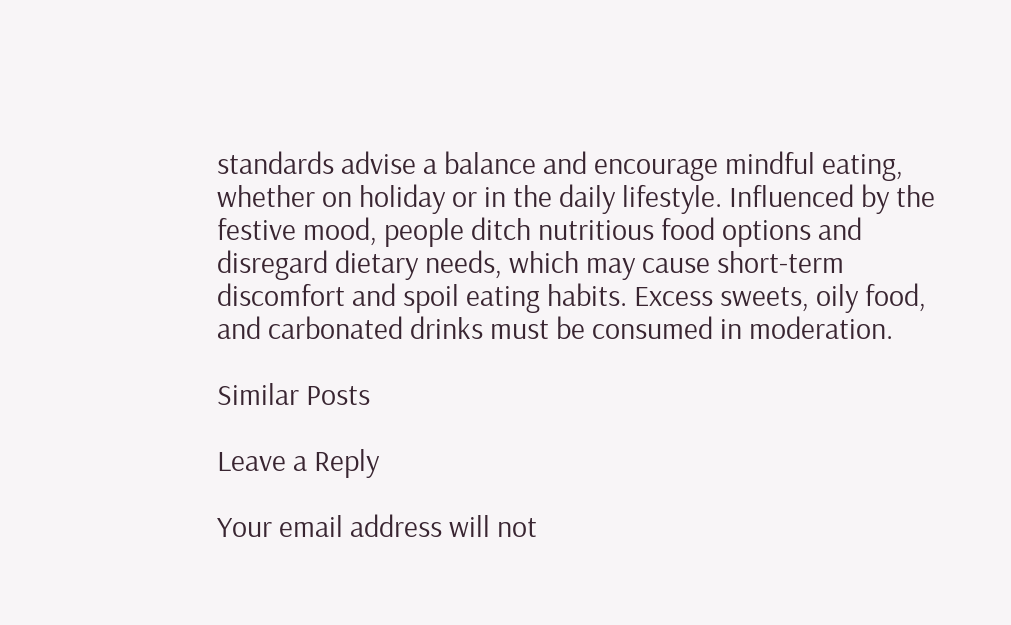standards advise a balance and encourage mindful eating, whether on holiday or in the daily lifestyle. Influenced by the festive mood, people ditch nutritious food options and disregard dietary needs, which may cause short-term discomfort and spoil eating habits. Excess sweets, oily food, and carbonated drinks must be consumed in moderation.

Similar Posts

Leave a Reply

Your email address will not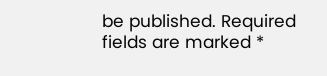be published. Required fields are marked *